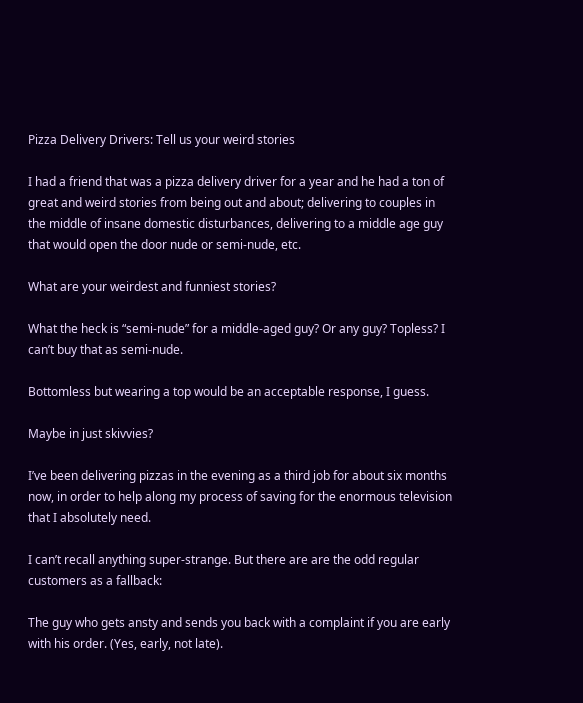Pizza Delivery Drivers: Tell us your weird stories

I had a friend that was a pizza delivery driver for a year and he had a ton of great and weird stories from being out and about; delivering to couples in the middle of insane domestic disturbances, delivering to a middle age guy that would open the door nude or semi-nude, etc.

What are your weirdest and funniest stories?

What the heck is “semi-nude” for a middle-aged guy? Or any guy? Topless? I can’t buy that as semi-nude.

Bottomless but wearing a top would be an acceptable response, I guess.

Maybe in just skivvies?

I’ve been delivering pizzas in the evening as a third job for about six months now, in order to help along my process of saving for the enormous television that I absolutely need.

I can’t recall anything super-strange. But there are are the odd regular customers as a fallback:

The guy who gets ansty and sends you back with a complaint if you are early with his order. (Yes, early, not late).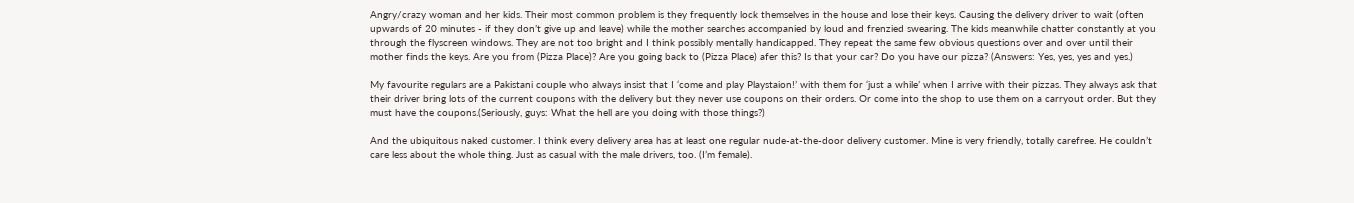Angry/crazy woman and her kids. Their most common problem is they frequently lock themselves in the house and lose their keys. Causing the delivery driver to wait (often upwards of 20 minutes - if they don’t give up and leave) while the mother searches accompanied by loud and frenzied swearing. The kids meanwhile chatter constantly at you through the flyscreen windows. They are not too bright and I think possibly mentally handicapped. They repeat the same few obvious questions over and over until their mother finds the keys. Are you from (Pizza Place)? Are you going back to (Pizza Place) afer this? Is that your car? Do you have our pizza? (Answers: Yes, yes, yes and yes.)

My favourite regulars are a Pakistani couple who always insist that I ‘come and play Playstaion!’ with them for ‘just a while’ when I arrive with their pizzas. They always ask that their driver bring lots of the current coupons with the delivery but they never use coupons on their orders. Or come into the shop to use them on a carryout order. But they must have the coupons.(Seriously, guys: What the hell are you doing with those things?)

And the ubiquitous naked customer. I think every delivery area has at least one regular nude-at-the-door delivery customer. Mine is very friendly, totally carefree. He couldn’t care less about the whole thing. Just as casual with the male drivers, too. (I’m female).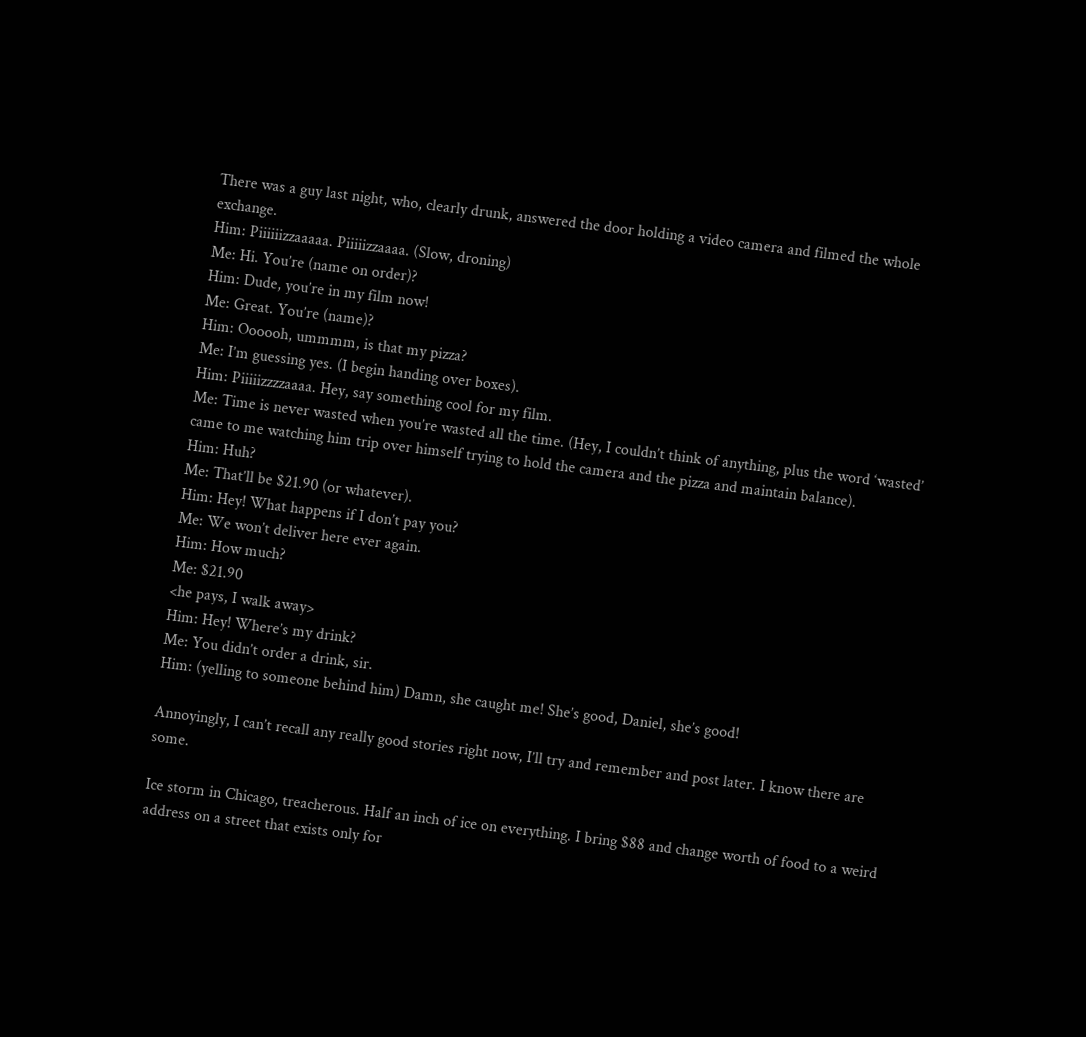There was a guy last night, who, clearly drunk, answered the door holding a video camera and filmed the whole exchange.
Him: Piiiiiizzaaaaa. Piiiiizzaaaa. (Slow, droning)
Me: Hi. You’re (name on order)?
Him: Dude, you’re in my film now!
Me: Great. You’re (name)?
Him: Oooooh, ummmm, is that my pizza?
Me: I’m guessing yes. (I begin handing over boxes).
Him: Piiiiizzzzaaaa. Hey, say something cool for my film.
Me: Time is never wasted when you’re wasted all the time. (Hey, I couldn’t think of anything, plus the word ‘wasted’ came to me watching him trip over himself trying to hold the camera and the pizza and maintain balance).
Him: Huh?
Me: That’ll be $21.90 (or whatever).
Him: Hey! What happens if I don’t pay you?
Me: We won’t deliver here ever again.
Him: How much?
Me: $21.90
<he pays, I walk away>
Him: Hey! Where’s my drink?
Me: You didn’t order a drink, sir.
Him: (yelling to someone behind him) Damn, she caught me! She’s good, Daniel, she’s good!

Annoyingly, I can’t recall any really good stories right now, I’ll try and remember and post later. I know there are some.

Ice storm in Chicago, treacherous. Half an inch of ice on everything. I bring $88 and change worth of food to a weird address on a street that exists only for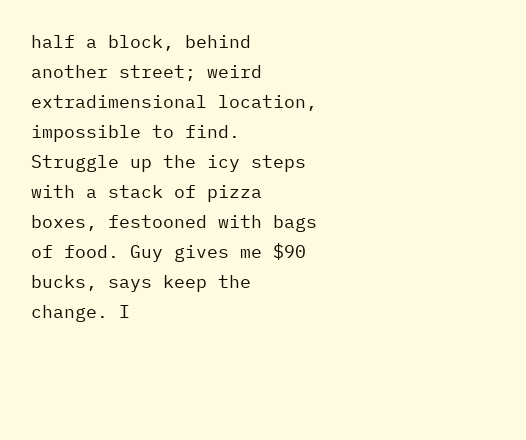half a block, behind another street; weird extradimensional location, impossible to find. Struggle up the icy steps with a stack of pizza boxes, festooned with bags of food. Guy gives me $90 bucks, says keep the change. I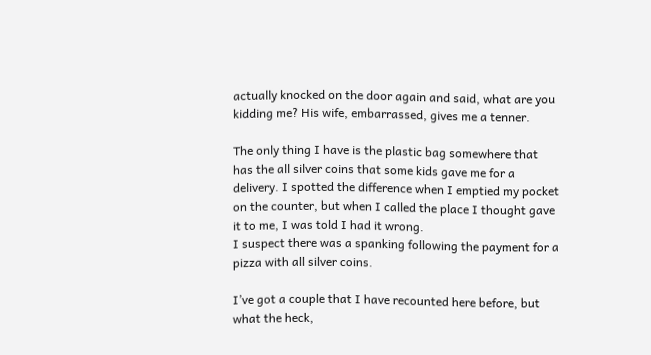actually knocked on the door again and said, what are you kidding me? His wife, embarrassed, gives me a tenner.

The only thing I have is the plastic bag somewhere that has the all silver coins that some kids gave me for a delivery. I spotted the difference when I emptied my pocket on the counter, but when I called the place I thought gave it to me, I was told I had it wrong.
I suspect there was a spanking following the payment for a pizza with all silver coins.

I’ve got a couple that I have recounted here before, but what the heck,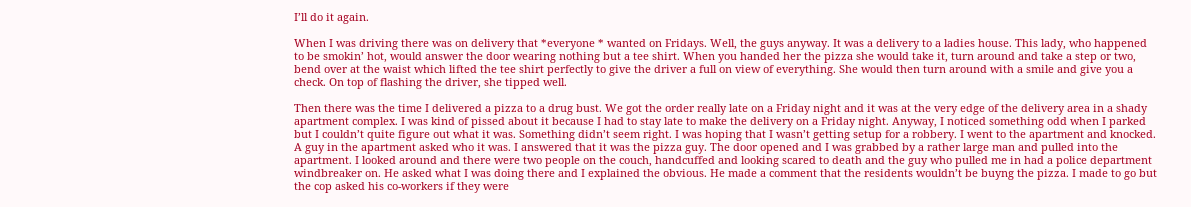I’ll do it again.

When I was driving there was on delivery that *everyone * wanted on Fridays. Well, the guys anyway. It was a delivery to a ladies house. This lady, who happened to be smokin’ hot, would answer the door wearing nothing but a tee shirt. When you handed her the pizza she would take it, turn around and take a step or two, bend over at the waist which lifted the tee shirt perfectly to give the driver a full on view of everything. She would then turn around with a smile and give you a check. On top of flashing the driver, she tipped well.

Then there was the time I delivered a pizza to a drug bust. We got the order really late on a Friday night and it was at the very edge of the delivery area in a shady apartment complex. I was kind of pissed about it because I had to stay late to make the delivery on a Friday night. Anyway, I noticed something odd when I parked but I couldn’t quite figure out what it was. Something didn’t seem right. I was hoping that I wasn’t getting setup for a robbery. I went to the apartment and knocked. A guy in the apartment asked who it was. I answered that it was the pizza guy. The door opened and I was grabbed by a rather large man and pulled into the apartment. I looked around and there were two people on the couch, handcuffed and looking scared to death and the guy who pulled me in had a police department windbreaker on. He asked what I was doing there and I explained the obvious. He made a comment that the residents wouldn’t be buyng the pizza. I made to go but the cop asked his co-workers if they were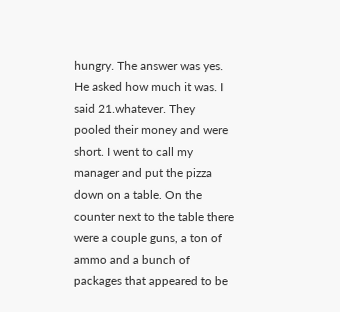hungry. The answer was yes. He asked how much it was. I said 21.whatever. They pooled their money and were short. I went to call my manager and put the pizza down on a table. On the counter next to the table there were a couple guns, a ton of ammo and a bunch of packages that appeared to be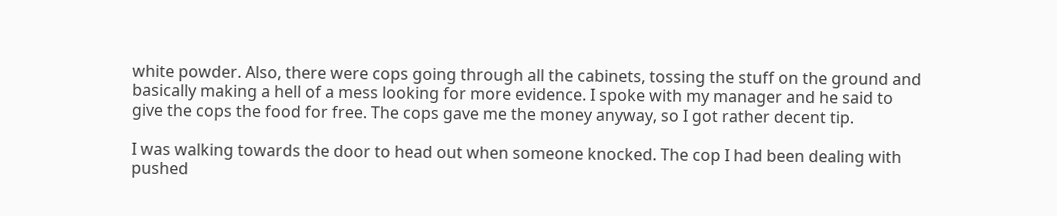white powder. Also, there were cops going through all the cabinets, tossing the stuff on the ground and basically making a hell of a mess looking for more evidence. I spoke with my manager and he said to give the cops the food for free. The cops gave me the money anyway, so I got rather decent tip.

I was walking towards the door to head out when someone knocked. The cop I had been dealing with pushed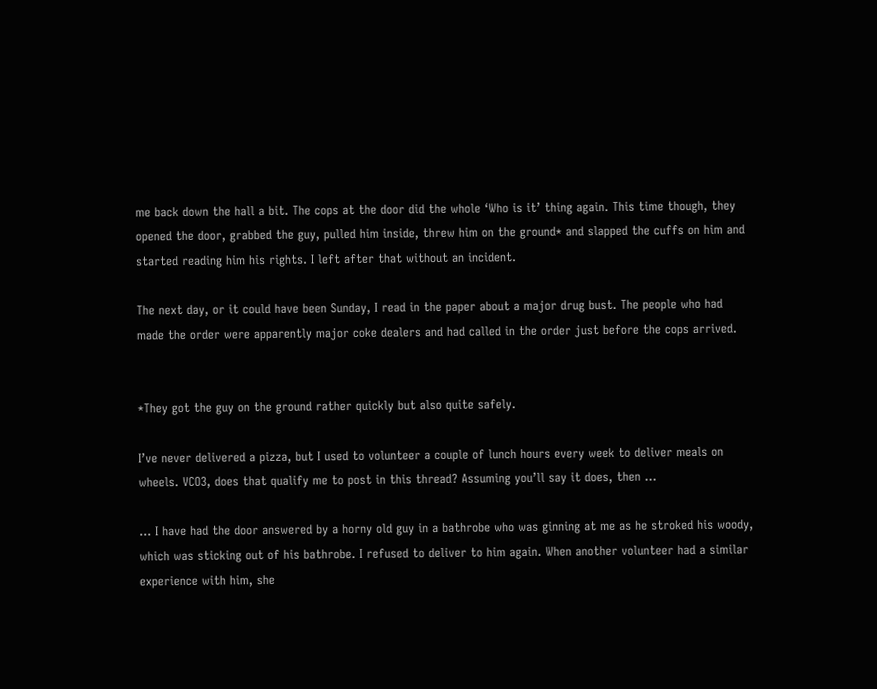me back down the hall a bit. The cops at the door did the whole ‘Who is it’ thing again. This time though, they opened the door, grabbed the guy, pulled him inside, threw him on the ground* and slapped the cuffs on him and started reading him his rights. I left after that without an incident.

The next day, or it could have been Sunday, I read in the paper about a major drug bust. The people who had made the order were apparently major coke dealers and had called in the order just before the cops arrived.


*They got the guy on the ground rather quickly but also quite safely.

I’ve never delivered a pizza, but I used to volunteer a couple of lunch hours every week to deliver meals on wheels. VCO3, does that qualify me to post in this thread? Assuming you’ll say it does, then …

… I have had the door answered by a horny old guy in a bathrobe who was ginning at me as he stroked his woody, which was sticking out of his bathrobe. I refused to deliver to him again. When another volunteer had a similar experience with him, she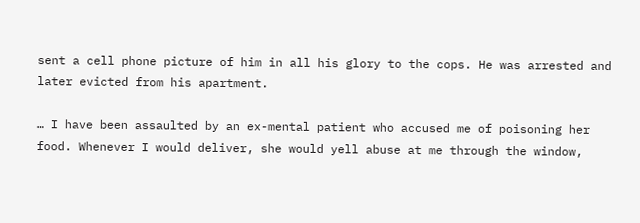sent a cell phone picture of him in all his glory to the cops. He was arrested and later evicted from his apartment.

… I have been assaulted by an ex-mental patient who accused me of poisoning her food. Whenever I would deliver, she would yell abuse at me through the window,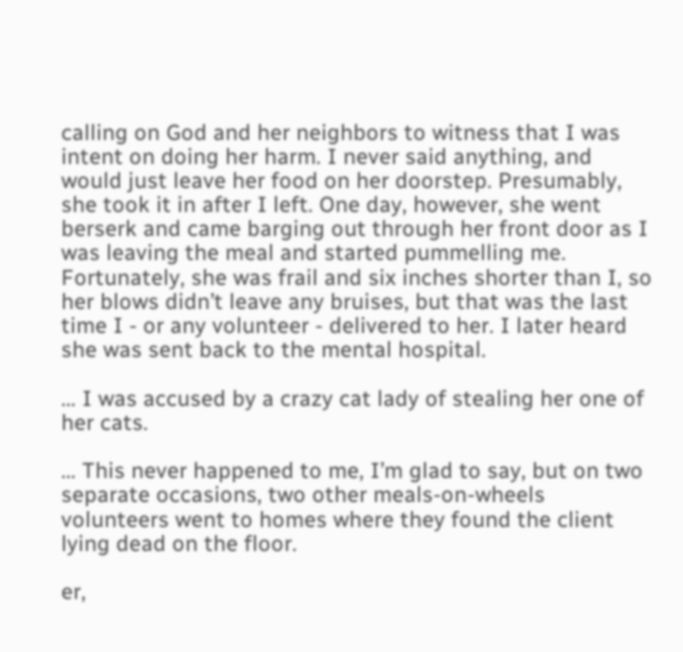calling on God and her neighbors to witness that I was intent on doing her harm. I never said anything, and would just leave her food on her doorstep. Presumably, she took it in after I left. One day, however, she went berserk and came barging out through her front door as I was leaving the meal and started pummelling me. Fortunately, she was frail and six inches shorter than I, so her blows didn’t leave any bruises, but that was the last time I - or any volunteer - delivered to her. I later heard she was sent back to the mental hospital.

… I was accused by a crazy cat lady of stealing her one of her cats.

… This never happened to me, I’m glad to say, but on two separate occasions, two other meals-on-wheels volunteers went to homes where they found the client lying dead on the floor.

er,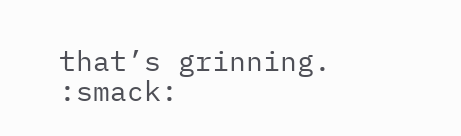that’s grinning. :smack: